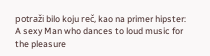potraži bilo koju reč, kao na primer hipster:
A sexy Man who dances to loud music for the pleasure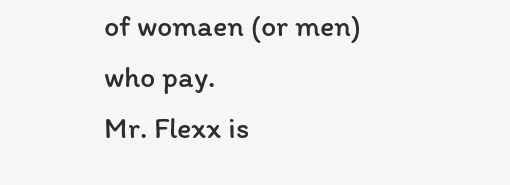of womaen (or men) who pay.
Mr. Flexx is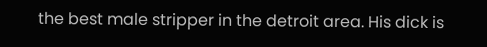the best male stripper in the detroit area. His dick is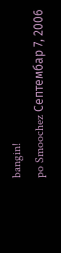bangin!
po Smoochez Септембар 7, 2006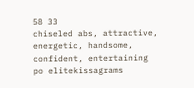58 33
chiseled abs, attractive, energetic, handsome, confident, entertaining
po elitekissagrams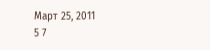Март 25, 2011
5 7